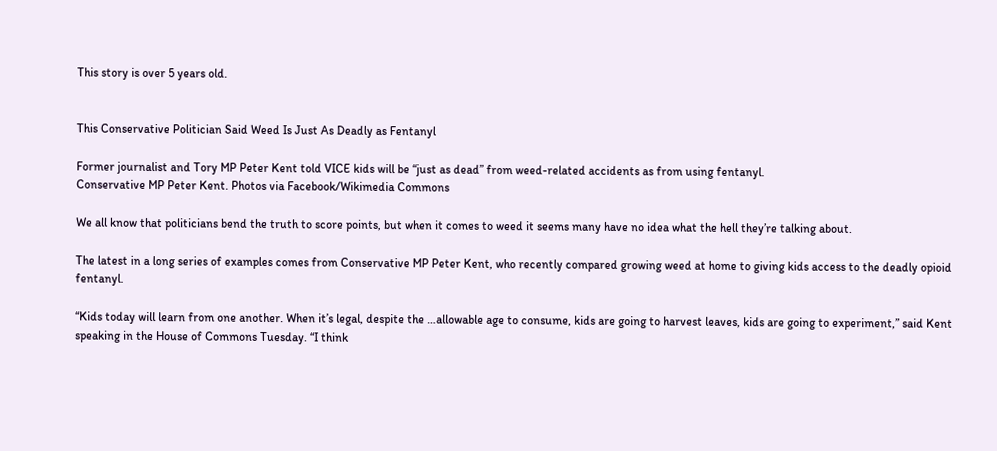This story is over 5 years old.


This Conservative Politician Said Weed Is Just As Deadly as Fentanyl

Former journalist and Tory MP Peter Kent told VICE kids will be “just as dead” from weed-related accidents as from using fentanyl.
Conservative MP Peter Kent. Photos via Facebook/Wikimedia Commons

We all know that politicians bend the truth to score points, but when it comes to weed it seems many have no idea what the hell they’re talking about.

The latest in a long series of examples comes from Conservative MP Peter Kent, who recently compared growing weed at home to giving kids access to the deadly opioid fentanyl.

“Kids today will learn from one another. When it’s legal, despite the …allowable age to consume, kids are going to harvest leaves, kids are going to experiment,” said Kent speaking in the House of Commons Tuesday. “I think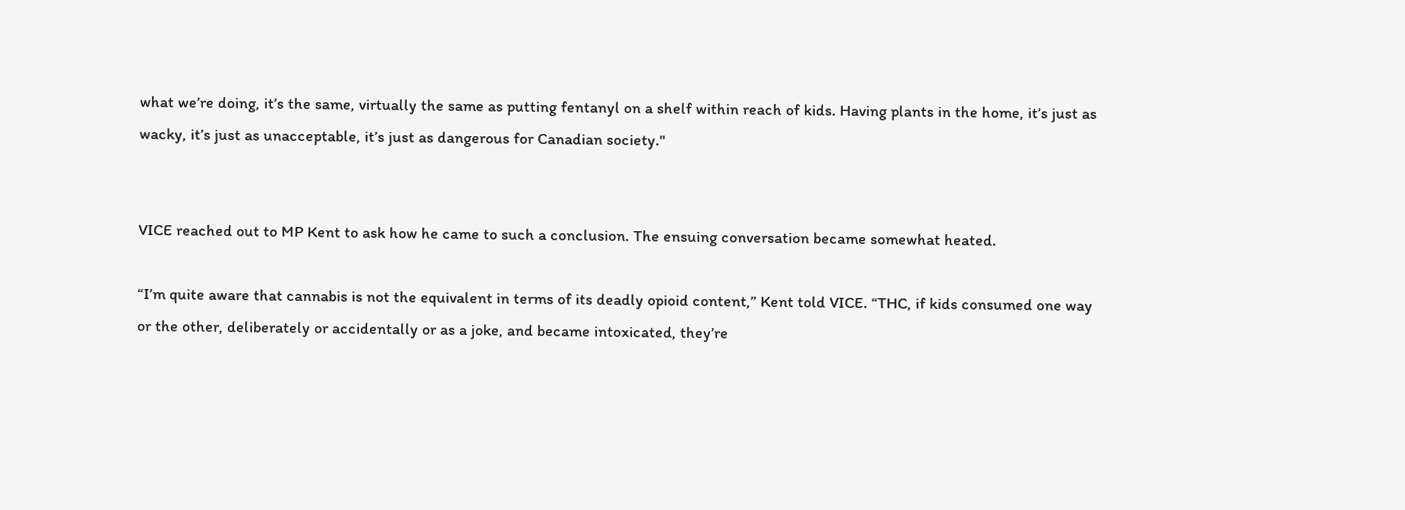what we’re doing, it’s the same, virtually the same as putting fentanyl on a shelf within reach of kids. Having plants in the home, it’s just as wacky, it’s just as unacceptable, it’s just as dangerous for Canadian society."


VICE reached out to MP Kent to ask how he came to such a conclusion. The ensuing conversation became somewhat heated.

“I’m quite aware that cannabis is not the equivalent in terms of its deadly opioid content,” Kent told VICE. “THC, if kids consumed one way or the other, deliberately or accidentally or as a joke, and became intoxicated, they’re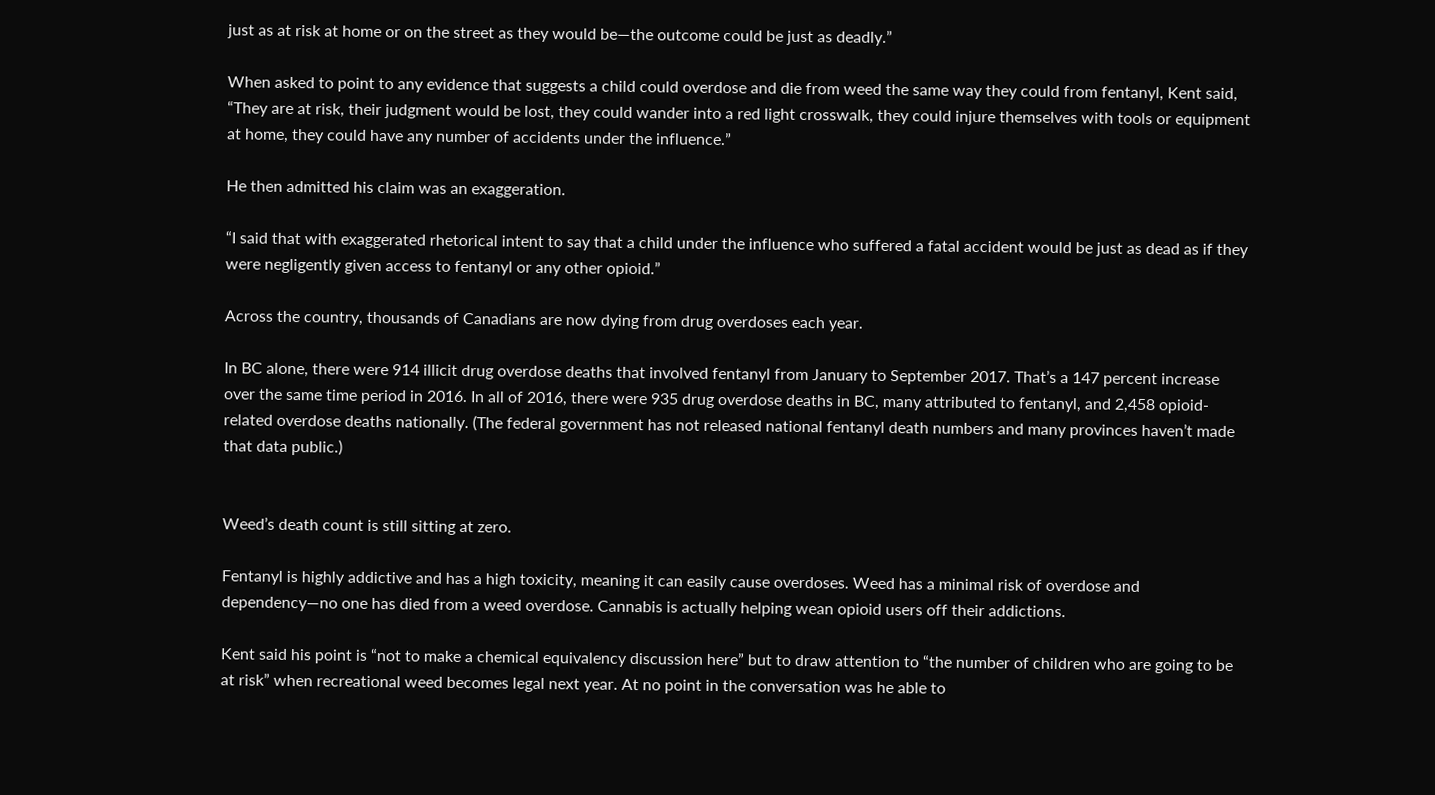just as at risk at home or on the street as they would be—the outcome could be just as deadly.”

When asked to point to any evidence that suggests a child could overdose and die from weed the same way they could from fentanyl, Kent said, “They are at risk, their judgment would be lost, they could wander into a red light crosswalk, they could injure themselves with tools or equipment at home, they could have any number of accidents under the influence.”

He then admitted his claim was an exaggeration.

“I said that with exaggerated rhetorical intent to say that a child under the influence who suffered a fatal accident would be just as dead as if they were negligently given access to fentanyl or any other opioid.”

Across the country, thousands of Canadians are now dying from drug overdoses each year.

In BC alone, there were 914 illicit drug overdose deaths that involved fentanyl from January to September 2017. That’s a 147 percent increase over the same time period in 2016. In all of 2016, there were 935 drug overdose deaths in BC, many attributed to fentanyl, and 2,458 opioid-related overdose deaths nationally. (The federal government has not released national fentanyl death numbers and many provinces haven’t made that data public.)


Weed’s death count is still sitting at zero.

Fentanyl is highly addictive and has a high toxicity, meaning it can easily cause overdoses. Weed has a minimal risk of overdose and dependency—no one has died from a weed overdose. Cannabis is actually helping wean opioid users off their addictions.

Kent said his point is “not to make a chemical equivalency discussion here” but to draw attention to “the number of children who are going to be at risk” when recreational weed becomes legal next year. At no point in the conversation was he able to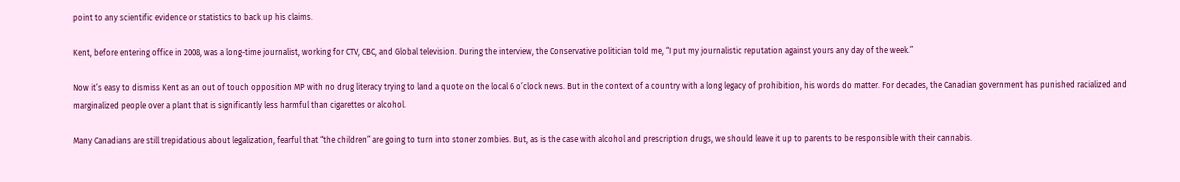point to any scientific evidence or statistics to back up his claims.

Kent, before entering office in 2008, was a long-time journalist, working for CTV, CBC, and Global television. During the interview, the Conservative politician told me, “I put my journalistic reputation against yours any day of the week.”

Now it’s easy to dismiss Kent as an out of touch opposition MP with no drug literacy trying to land a quote on the local 6 o’clock news. But in the context of a country with a long legacy of prohibition, his words do matter. For decades, the Canadian government has punished racialized and marginalized people over a plant that is significantly less harmful than cigarettes or alcohol.

Many Canadians are still trepidatious about legalization, fearful that “the children” are going to turn into stoner zombies. But, as is the case with alcohol and prescription drugs, we should leave it up to parents to be responsible with their cannabis.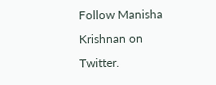Follow Manisha Krishnan on Twitter.